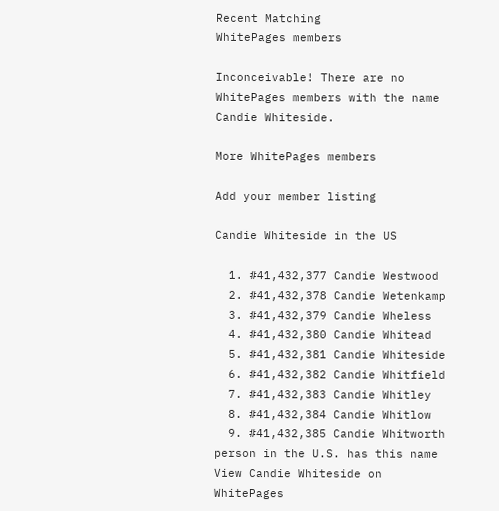Recent Matching
WhitePages members

Inconceivable! There are no WhitePages members with the name Candie Whiteside.

More WhitePages members

Add your member listing

Candie Whiteside in the US

  1. #41,432,377 Candie Westwood
  2. #41,432,378 Candie Wetenkamp
  3. #41,432,379 Candie Wheless
  4. #41,432,380 Candie Whitead
  5. #41,432,381 Candie Whiteside
  6. #41,432,382 Candie Whitfield
  7. #41,432,383 Candie Whitley
  8. #41,432,384 Candie Whitlow
  9. #41,432,385 Candie Whitworth
person in the U.S. has this name View Candie Whiteside on WhitePages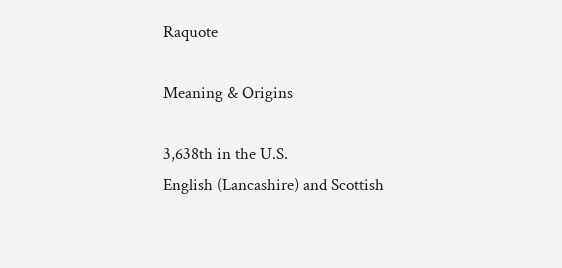Raquote

Meaning & Origins

3,638th in the U.S.
English (Lancashire) and Scottish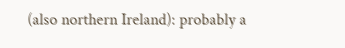(also northern Ireland): probably a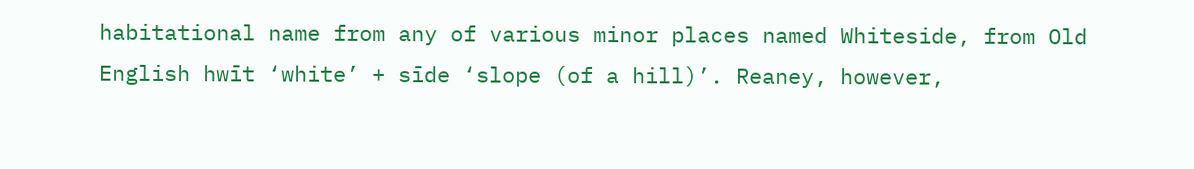habitational name from any of various minor places named Whiteside, from Old English hwīt ‘white’ + sīde ‘slope (of a hill)’. Reaney, however,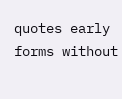quotes early forms without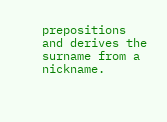prepositions and derives the surname from a nickname.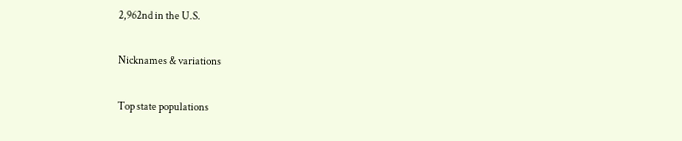2,962nd in the U.S.

Nicknames & variations

Top state populations